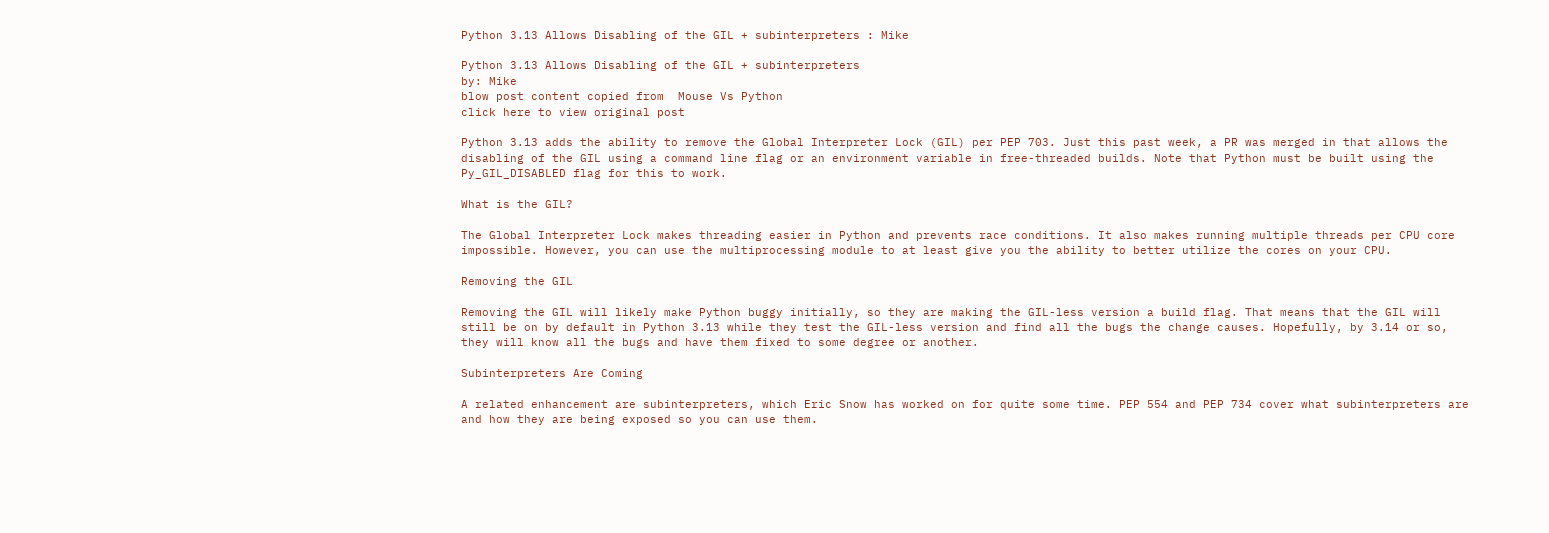Python 3.13 Allows Disabling of the GIL + subinterpreters : Mike

Python 3.13 Allows Disabling of the GIL + subinterpreters
by: Mike
blow post content copied from  Mouse Vs Python
click here to view original post

Python 3.13 adds the ability to remove the Global Interpreter Lock (GIL) per PEP 703. Just this past week, a PR was merged in that allows the disabling of the GIL using a command line flag or an environment variable in free-threaded builds. Note that Python must be built using the Py_GIL_DISABLED flag for this to work.

What is the GIL?

The Global Interpreter Lock makes threading easier in Python and prevents race conditions. It also makes running multiple threads per CPU core impossible. However, you can use the multiprocessing module to at least give you the ability to better utilize the cores on your CPU.

Removing the GIL

Removing the GIL will likely make Python buggy initially, so they are making the GIL-less version a build flag. That means that the GIL will still be on by default in Python 3.13 while they test the GIL-less version and find all the bugs the change causes. Hopefully, by 3.14 or so, they will know all the bugs and have them fixed to some degree or another.

Subinterpreters Are Coming

A related enhancement are subinterpreters, which Eric Snow has worked on for quite some time. PEP 554 and PEP 734 cover what subinterpreters are and how they are being exposed so you can use them.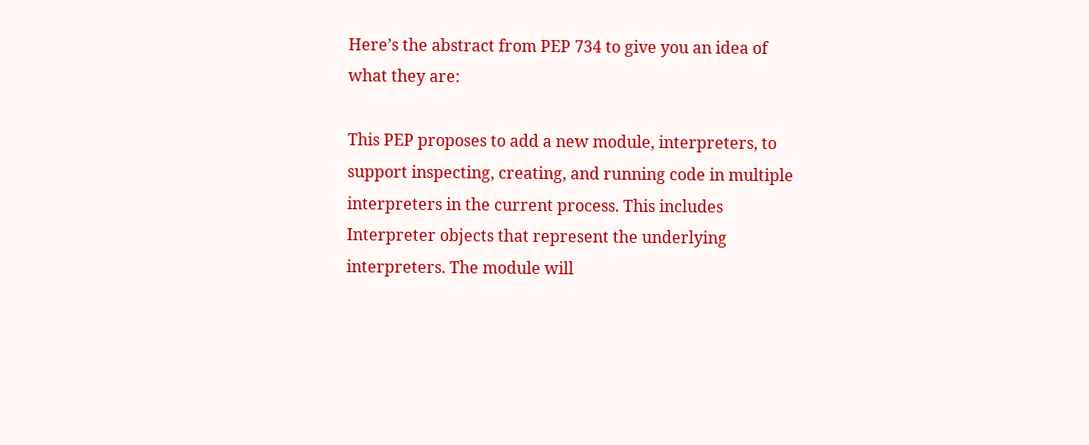Here’s the abstract from PEP 734 to give you an idea of what they are:

This PEP proposes to add a new module, interpreters, to support inspecting, creating, and running code in multiple interpreters in the current process. This includes Interpreter objects that represent the underlying interpreters. The module will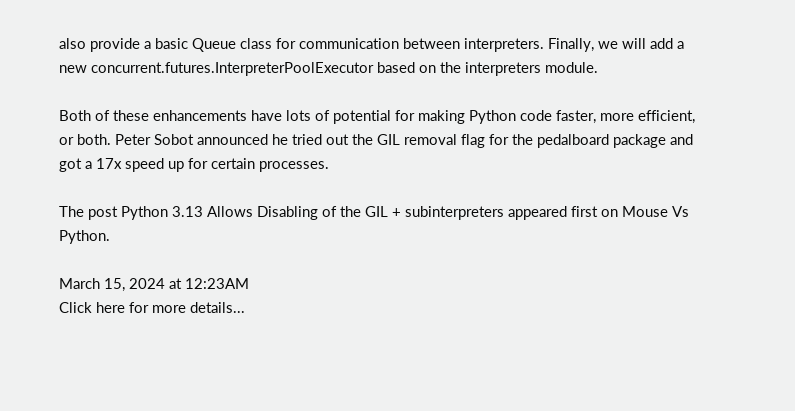also provide a basic Queue class for communication between interpreters. Finally, we will add a new concurrent.futures.InterpreterPoolExecutor based on the interpreters module.

Both of these enhancements have lots of potential for making Python code faster, more efficient, or both. Peter Sobot announced he tried out the GIL removal flag for the pedalboard package and got a 17x speed up for certain processes.

The post Python 3.13 Allows Disabling of the GIL + subinterpreters appeared first on Mouse Vs Python.

March 15, 2024 at 12:23AM
Click here for more details...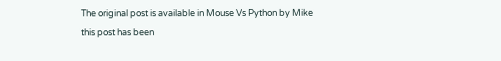The original post is available in Mouse Vs Python by Mike
this post has been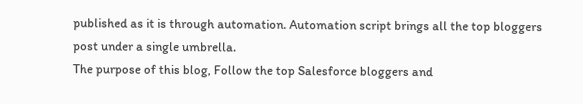published as it is through automation. Automation script brings all the top bloggers post under a single umbrella.
The purpose of this blog, Follow the top Salesforce bloggers and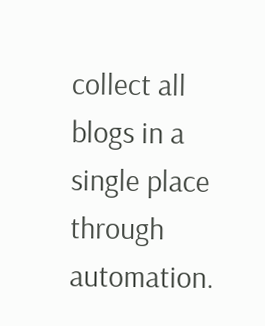collect all blogs in a single place through automation.